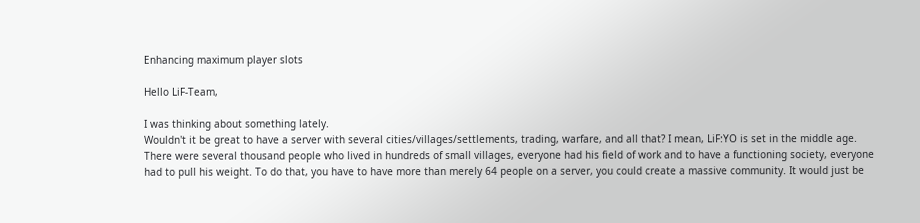Enhancing maximum player slots

Hello LiF-Team,

I was thinking about something lately.
Wouldn't it be great to have a server with several cities/villages/settlements, trading, warfare, and all that? I mean, LiF:YO is set in the middle age. There were several thousand people who lived in hundreds of small villages, everyone had his field of work and to have a functioning society, everyone had to pull his weight. To do that, you have to have more than merely 64 people on a server, you could create a massive community. It would just be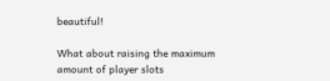beautiful!

What about raising the maximum amount of player slots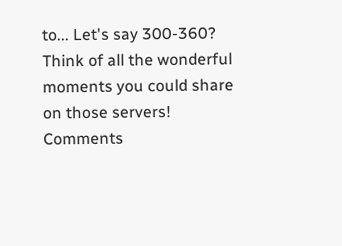to... Let's say 300-360? Think of all the wonderful moments you could share on those servers!
Comments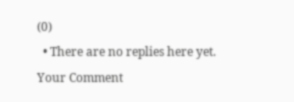(0)
  • There are no replies here yet.
Your Comment